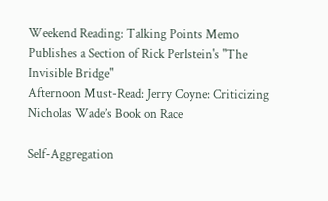Weekend Reading: Talking Points Memo Publishes a Section of Rick Perlstein's "The Invisible Bridge"
Afternoon Must-Read: Jerry Coyne: Criticizing Nicholas Wade’s Book on Race

Self-Aggregation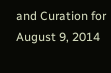and Curation for August 9, 2014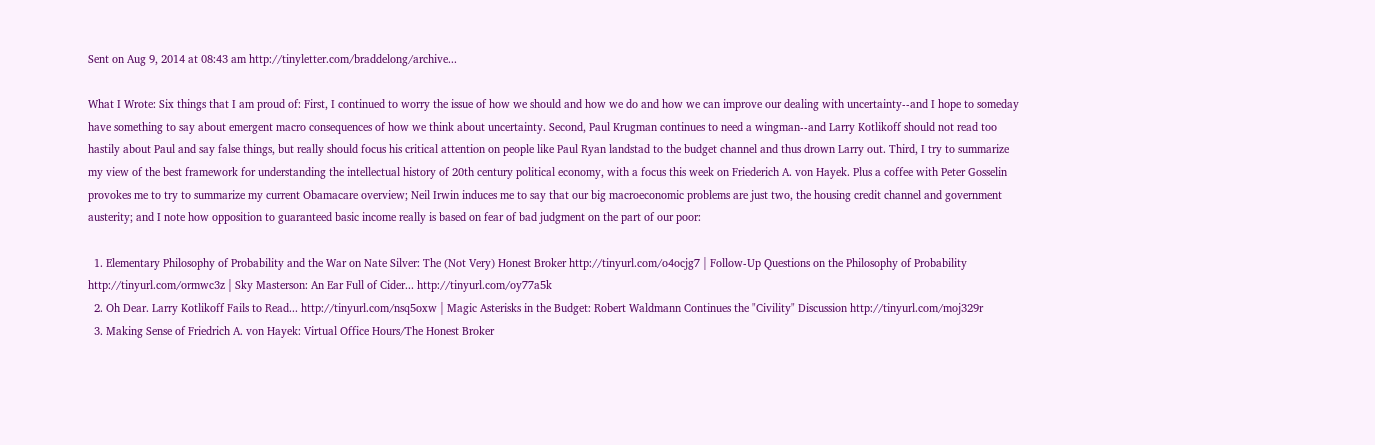Sent on Aug 9, 2014 at 08:43 am http://tinyletter.com/braddelong/archive...

What I Wrote: Six things that I am proud of: First, I continued to worry the issue of how we should and how we do and how we can improve our dealing with uncertainty--and I hope to someday have something to say about emergent macro consequences of how we think about uncertainty. Second, Paul Krugman continues to need a wingman--and Larry Kotlikoff should not read too hastily about Paul and say false things, but really should focus his critical attention on people like Paul Ryan landstad to the budget channel and thus drown Larry out. Third, I try to summarize my view of the best framework for understanding the intellectual history of 20th century political economy, with a focus this week on Friederich A. von Hayek. Plus a coffee with Peter Gosselin provokes me to try to summarize my current Obamacare overview; Neil Irwin induces me to say that our big macroeconomic problems are just two, the housing credit channel and government austerity; and I note how opposition to guaranteed basic income really is based on fear of bad judgment on the part of our poor:

  1. Elementary Philosophy of Probability and the War on Nate Silver: The (Not Very) Honest Broker http://tinyurl.com/o4ocjg7 | Follow-Up Questions on the Philosophy of Probability http://tinyurl.com/ormwc3z | Sky Masterson: An Ear Full of Cider... http://tinyurl.com/oy77a5k
  2. Oh Dear. Larry Kotlikoff Fails to Read... http://tinyurl.com/nsq5oxw | Magic Asterisks in the Budget: Robert Waldmann Continues the "Civility" Discussion http://tinyurl.com/moj329r
  3. Making Sense of Friedrich A. von Hayek: Virtual Office Hours/The Honest Broker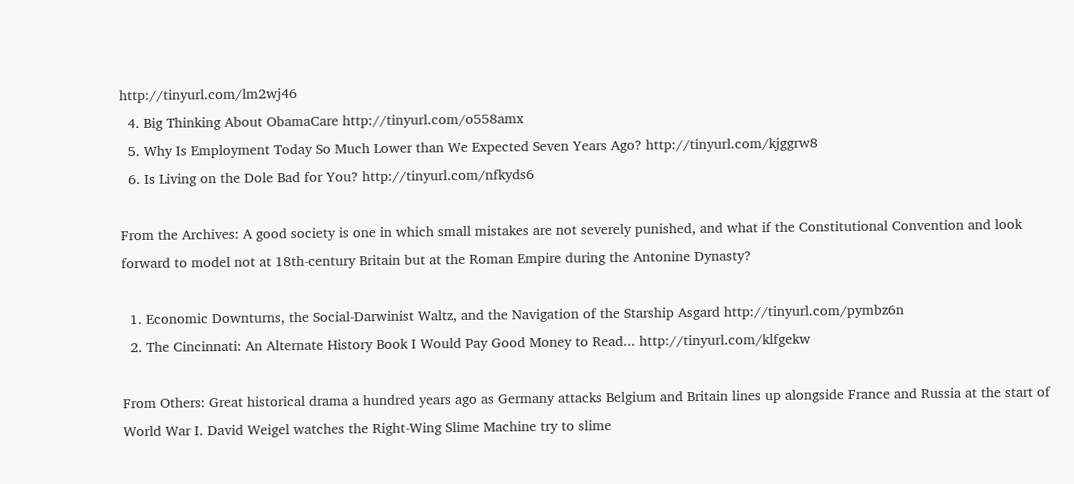http://tinyurl.com/lm2wj46
  4. Big Thinking About ObamaCare http://tinyurl.com/o558amx
  5. Why Is Employment Today So Much Lower than We Expected Seven Years Ago? http://tinyurl.com/kjggrw8
  6. Is Living on the Dole Bad for You? http://tinyurl.com/nfkyds6

From the Archives: A good society is one in which small mistakes are not severely punished, and what if the Constitutional Convention and look forward to model not at 18th-century Britain but at the Roman Empire during the Antonine Dynasty?

  1. Economic Downturns, the Social-Darwinist Waltz, and the Navigation of the Starship Asgard http://tinyurl.com/pymbz6n
  2. The Cincinnati: An Alternate History Book I Would Pay Good Money to Read... http://tinyurl.com/klfgekw

From Others: Great historical drama a hundred years ago as Germany attacks Belgium and Britain lines up alongside France and Russia at the start of World War I. David Weigel watches the Right-Wing Slime Machine try to slime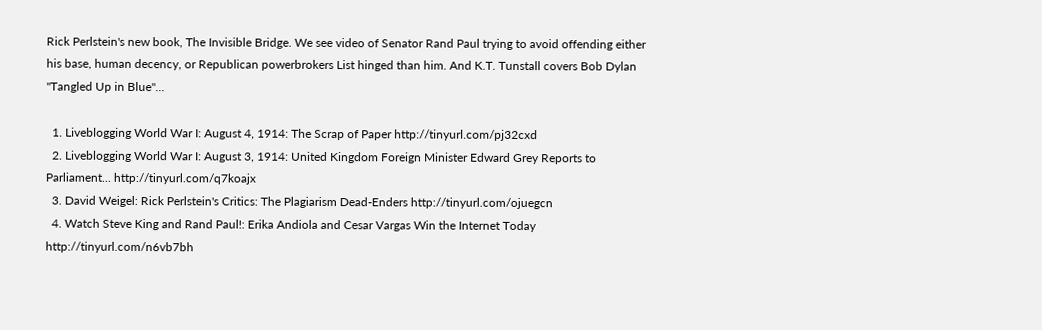Rick Perlstein's new book, The Invisible Bridge. We see video of Senator Rand Paul trying to avoid offending either his base, human decency, or Republican powerbrokers List hinged than him. And K.T. Tunstall covers Bob Dylan "Tangled Up in Blue"...

  1. Liveblogging World War I: August 4, 1914: The Scrap of Paper http://tinyurl.com/pj32cxd
  2. Liveblogging World War I: August 3, 1914: United Kingdom Foreign Minister Edward Grey Reports to Parliament... http://tinyurl.com/q7koajx
  3. David Weigel: Rick Perlstein's Critics: The Plagiarism Dead-Enders http://tinyurl.com/ojuegcn
  4. Watch Steve King and Rand Paul!: Erika Andiola and Cesar Vargas Win the Internet Today http://tinyurl.com/n6vb7bh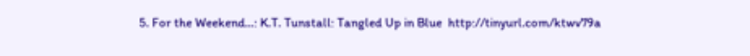5. For the Weekend...: K.T. Tunstall: Tangled Up in Blue  http://tinyurl.com/ktwv79a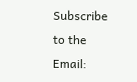Subscribe to the Email: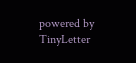powered by TinyLetter